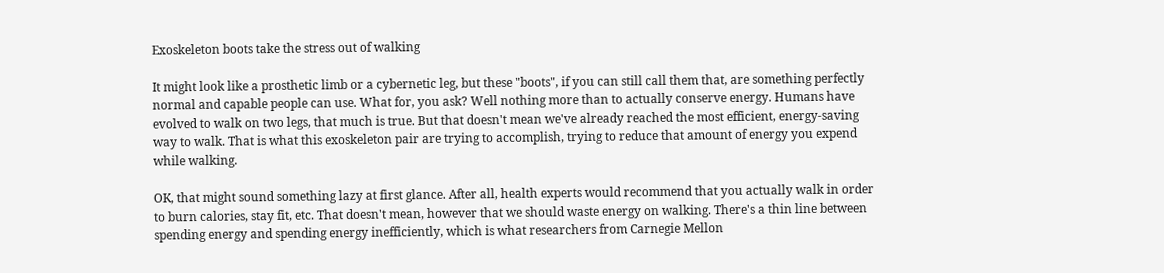Exoskeleton boots take the stress out of walking

It might look like a prosthetic limb or a cybernetic leg, but these "boots", if you can still call them that, are something perfectly normal and capable people can use. What for, you ask? Well nothing more than to actually conserve energy. Humans have evolved to walk on two legs, that much is true. But that doesn't mean we've already reached the most efficient, energy-saving way to walk. That is what this exoskeleton pair are trying to accomplish, trying to reduce that amount of energy you expend while walking.

OK, that might sound something lazy at first glance. After all, health experts would recommend that you actually walk in order to burn calories, stay fit, etc. That doesn't mean, however that we should waste energy on walking. There's a thin line between spending energy and spending energy inefficiently, which is what researchers from Carnegie Mellon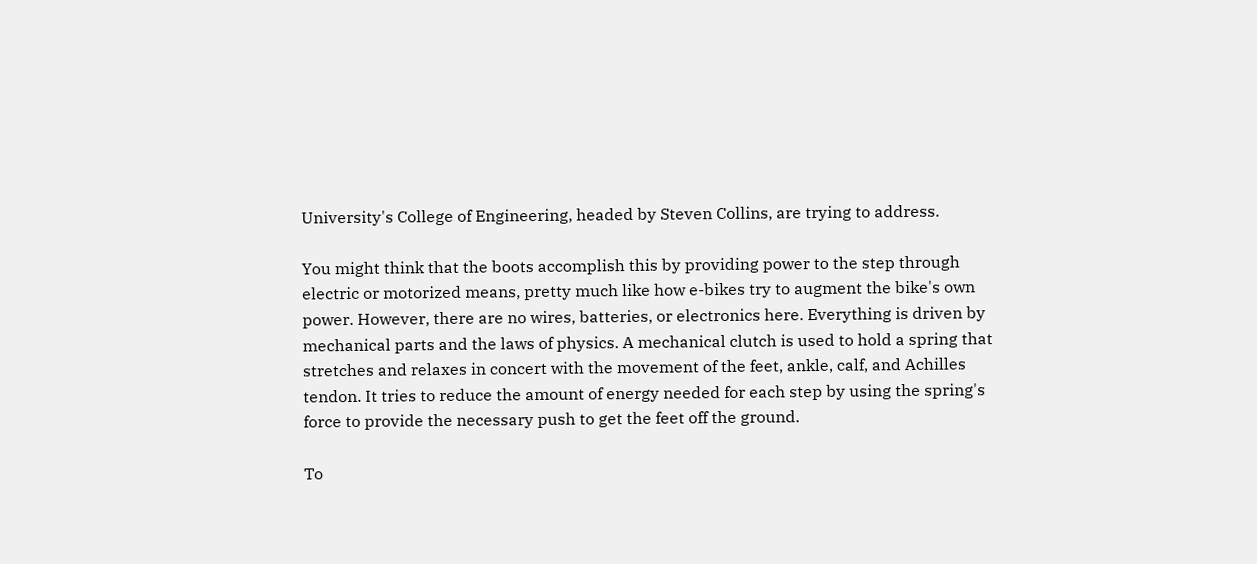University's College of Engineering, headed by Steven Collins, are trying to address.

You might think that the boots accomplish this by providing power to the step through electric or motorized means, pretty much like how e-bikes try to augment the bike's own power. However, there are no wires, batteries, or electronics here. Everything is driven by mechanical parts and the laws of physics. A mechanical clutch is used to hold a spring that stretches and relaxes in concert with the movement of the feet, ankle, calf, and Achilles tendon. It tries to reduce the amount of energy needed for each step by using the spring's force to provide the necessary push to get the feet off the ground.

To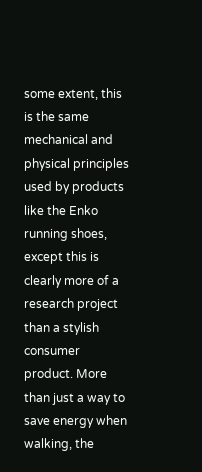some extent, this is the same mechanical and physical principles used by products like the Enko running shoes, except this is clearly more of a research project than a stylish consumer product. More than just a way to save energy when walking, the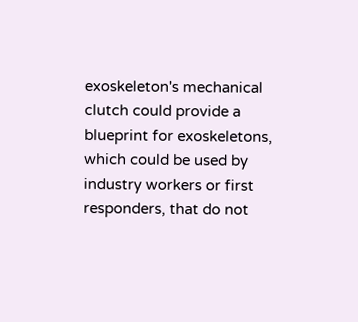exoskeleton's mechanical clutch could provide a blueprint for exoskeletons, which could be used by industry workers or first responders, that do not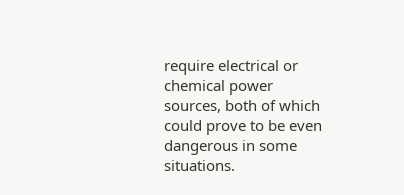require electrical or chemical power sources, both of which could prove to be even dangerous in some situations.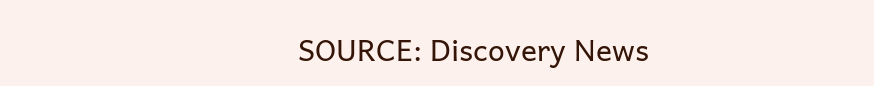SOURCE: Discovery News